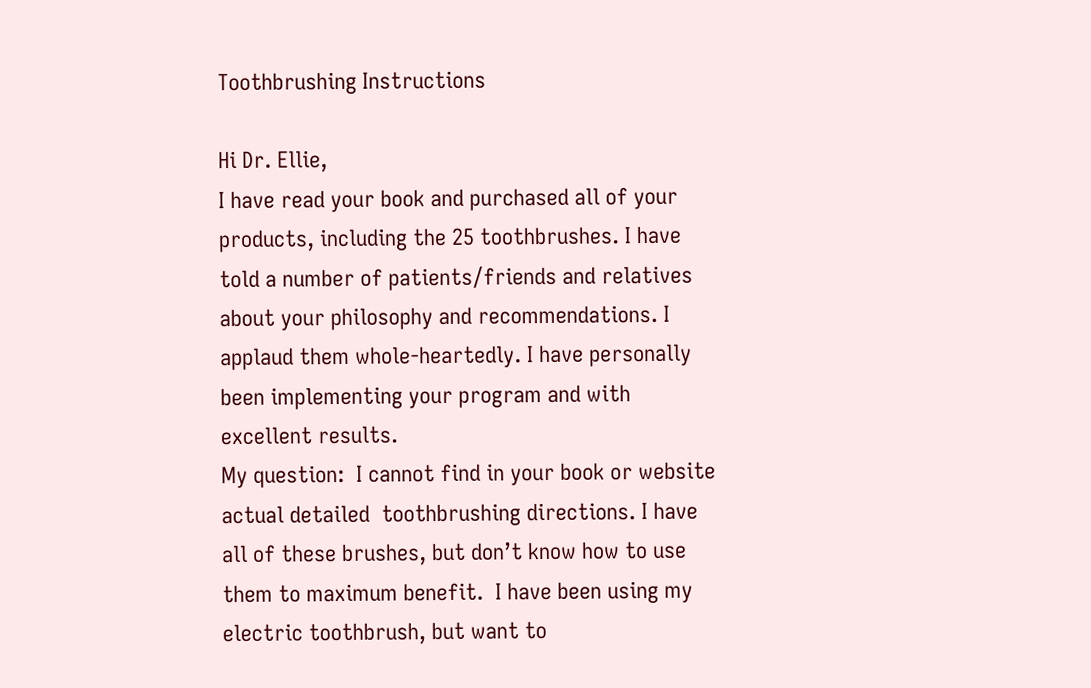Toothbrushing Instructions

Hi Dr. Ellie,
I have read your book and purchased all of your products, including the 25 toothbrushes. I have told a number of patients/friends and relatives about your philosophy and recommendations. I applaud them whole-heartedly. I have personally been implementing your program and with excellent results.
My question:  I cannot find in your book or website actual detailed  toothbrushing directions. I have all of these brushes, but don’t know how to use them to maximum benefit.  I have been using my electric toothbrush, but want to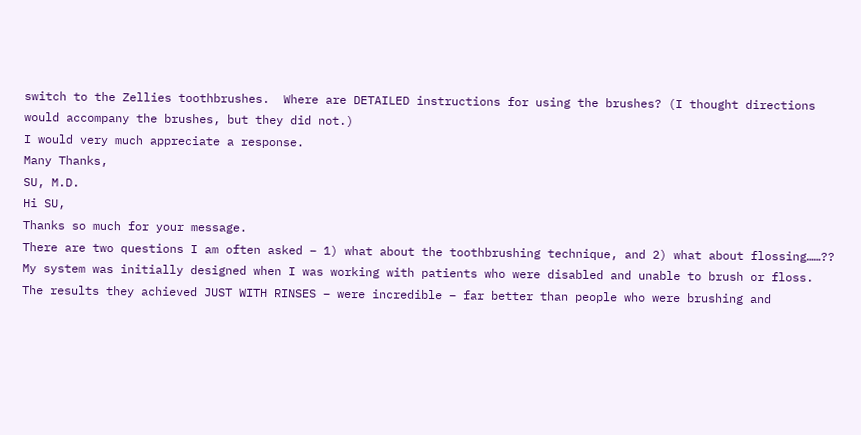switch to the Zellies toothbrushes.  Where are DETAILED instructions for using the brushes? (I thought directions would accompany the brushes, but they did not.)
I would very much appreciate a response.
Many Thanks,
SU, M.D.
Hi SU,
Thanks so much for your message.
There are two questions I am often asked – 1) what about the toothbrushing technique, and 2) what about flossing……??
My system was initially designed when I was working with patients who were disabled and unable to brush or floss.
The results they achieved JUST WITH RINSES – were incredible – far better than people who were brushing and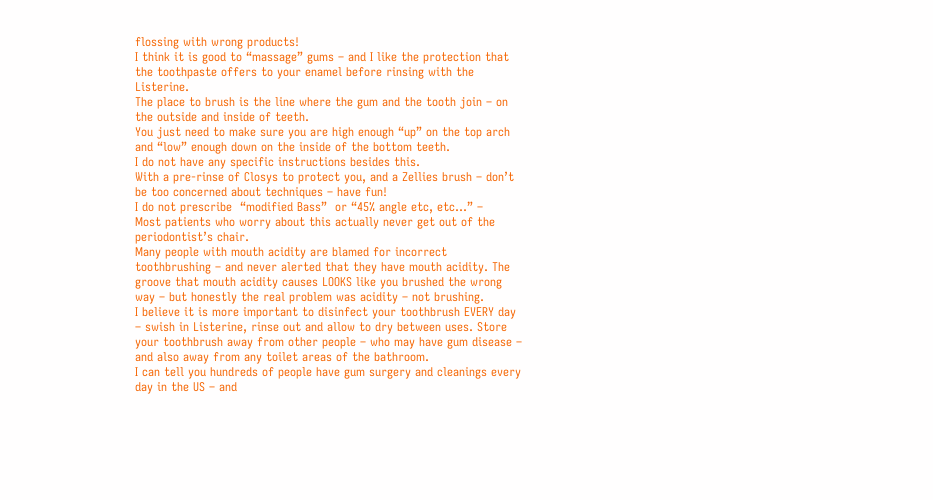flossing with wrong products!
I think it is good to “massage” gums – and I like the protection that the toothpaste offers to your enamel before rinsing with the Listerine.
The place to brush is the line where the gum and the tooth join – on the outside and inside of teeth.
You just need to make sure you are high enough “up” on the top arch and “low” enough down on the inside of the bottom teeth.
I do not have any specific instructions besides this.
With a pre-rinse of Closys to protect you, and a Zellies brush – don’t be too concerned about techniques – have fun!
I do not prescribe  “modified Bass”  or “45% angle etc, etc…” –
Most patients who worry about this actually never get out of the periodontist’s chair.
Many people with mouth acidity are blamed for incorrect toothbrushing – and never alerted that they have mouth acidity. The groove that mouth acidity causes LOOKS like you brushed the wrong way – but honestly the real problem was acidity – not brushing.
I believe it is more important to disinfect your toothbrush EVERY day – swish in Listerine, rinse out and allow to dry between uses. Store your toothbrush away from other people – who may have gum disease – and also away from any toilet areas of the bathroom.
I can tell you hundreds of people have gum surgery and cleanings every day in the US – and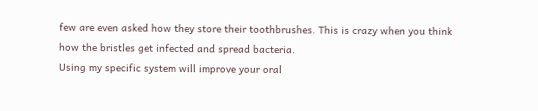few are even asked how they store their toothbrushes. This is crazy when you think how the bristles get infected and spread bacteria.
Using my specific system will improve your oral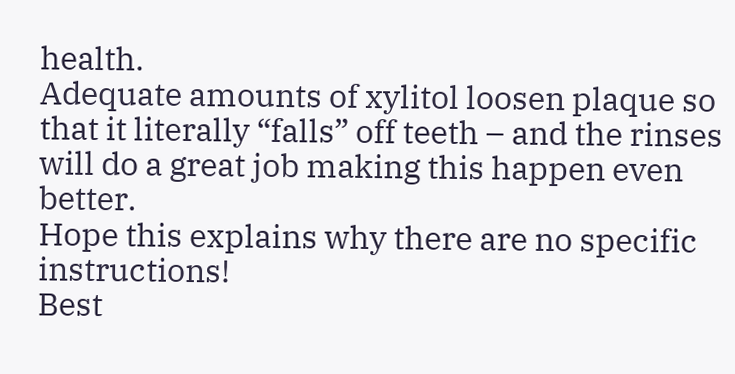health.
Adequate amounts of xylitol loosen plaque so that it literally “falls” off teeth – and the rinses will do a great job making this happen even better.
Hope this explains why there are no specific instructions!
Best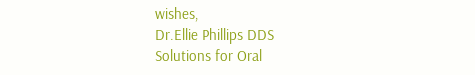wishes,
Dr.Ellie Phillips DDS
Solutions for Oral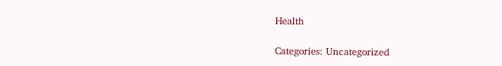Health

Categories: Uncategorized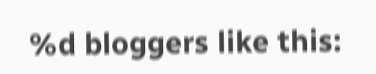%d bloggers like this: